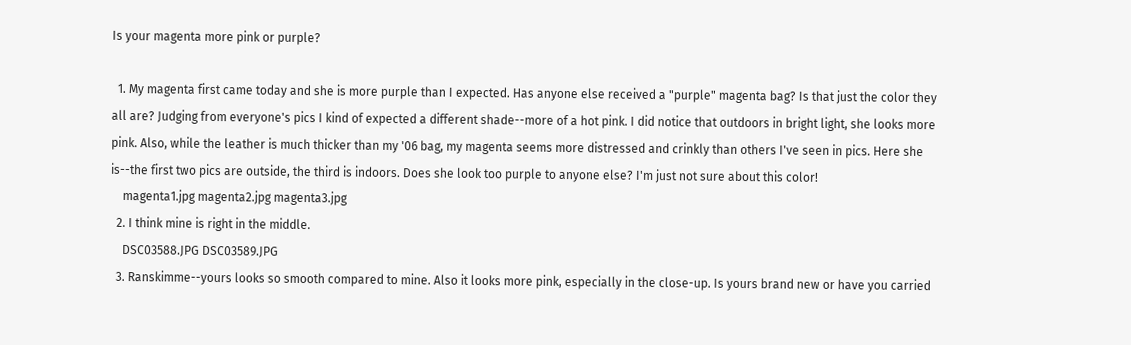Is your magenta more pink or purple?

  1. My magenta first came today and she is more purple than I expected. Has anyone else received a "purple" magenta bag? Is that just the color they all are? Judging from everyone's pics I kind of expected a different shade--more of a hot pink. I did notice that outdoors in bright light, she looks more pink. Also, while the leather is much thicker than my '06 bag, my magenta seems more distressed and crinkly than others I've seen in pics. Here she is--the first two pics are outside, the third is indoors. Does she look too purple to anyone else? I'm just not sure about this color!
    magenta1.jpg magenta2.jpg magenta3.jpg
  2. I think mine is right in the middle.
    DSC03588.JPG DSC03589.JPG
  3. Ranskimme--yours looks so smooth compared to mine. Also it looks more pink, especially in the close-up. Is yours brand new or have you carried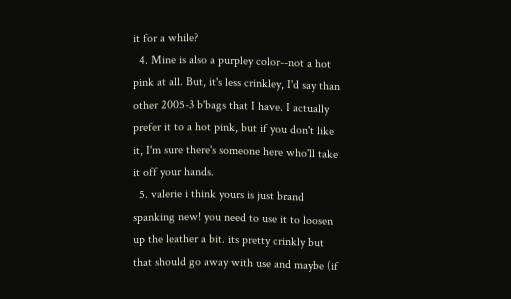it for a while?
  4. Mine is also a purpley color--not a hot pink at all. But, it's less crinkley, I'd say than other 2005-3 b'bags that I have. I actually prefer it to a hot pink, but if you don't like it, I'm sure there's someone here who'll take it off your hands.
  5. valerie i think yours is just brand spanking new! you need to use it to loosen up the leather a bit. its pretty crinkly but that should go away with use and maybe (if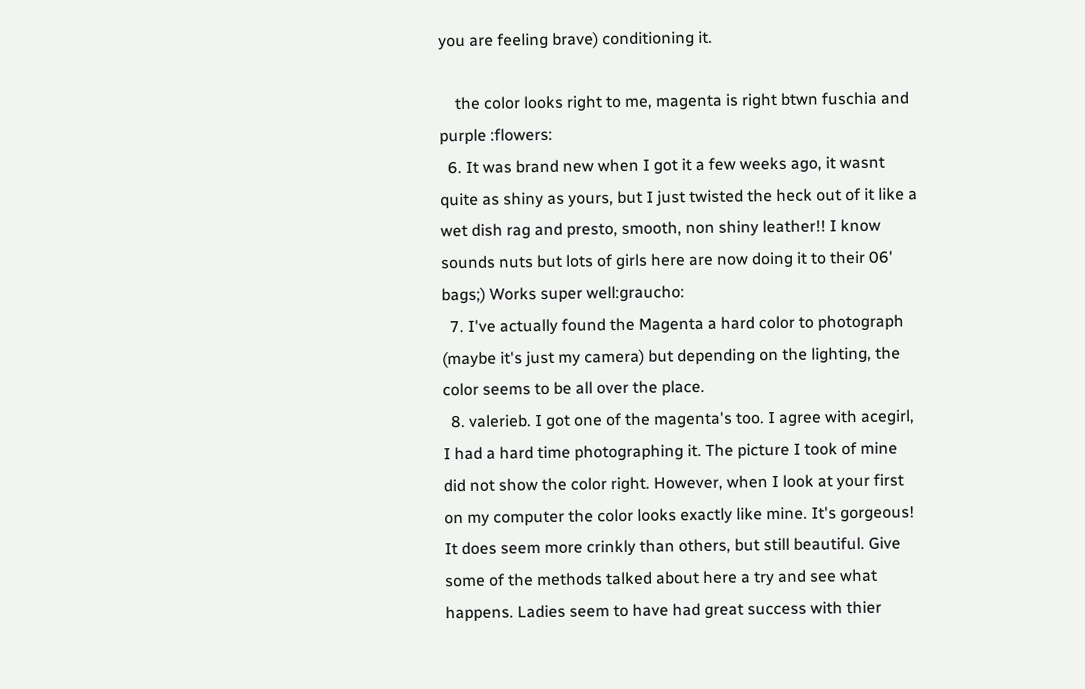you are feeling brave) conditioning it.

    the color looks right to me, magenta is right btwn fuschia and purple :flowers:
  6. It was brand new when I got it a few weeks ago, it wasnt quite as shiny as yours, but I just twisted the heck out of it like a wet dish rag and presto, smooth, non shiny leather!! I know sounds nuts but lots of girls here are now doing it to their 06' bags;) Works super well:graucho:
  7. I've actually found the Magenta a hard color to photograph (maybe it's just my camera) but depending on the lighting, the color seems to be all over the place.
  8. valerieb. I got one of the magenta's too. I agree with acegirl, I had a hard time photographing it. The picture I took of mine did not show the color right. However, when I look at your first on my computer the color looks exactly like mine. It's gorgeous! It does seem more crinkly than others, but still beautiful. Give some of the methods talked about here a try and see what happens. Ladies seem to have had great success with thier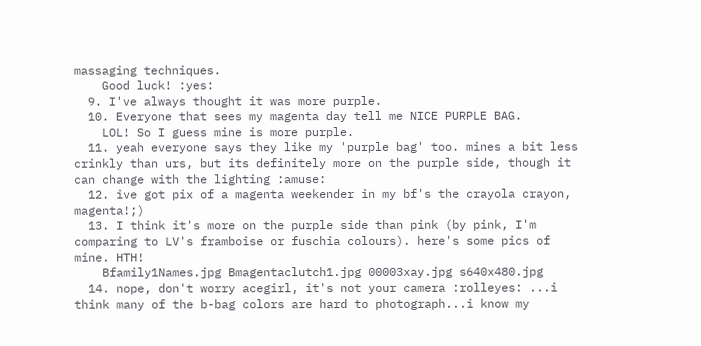massaging techniques.
    Good luck! :yes:
  9. I've always thought it was more purple.
  10. Everyone that sees my magenta day tell me NICE PURPLE BAG.
    LOL! So I guess mine is more purple.
  11. yeah everyone says they like my 'purple bag' too. mines a bit less crinkly than urs, but its definitely more on the purple side, though it can change with the lighting :amuse:
  12. ive got pix of a magenta weekender in my bf's the crayola crayon, magenta!;)
  13. I think it's more on the purple side than pink (by pink, I'm comparing to LV's framboise or fuschia colours). here's some pics of mine. HTH!
    Bfamily1Names.jpg Bmagentaclutch1.jpg 00003xay.jpg s640x480.jpg
  14. nope, don't worry acegirl, it's not your camera :rolleyes: ...i think many of the b-bag colors are hard to photograph...i know my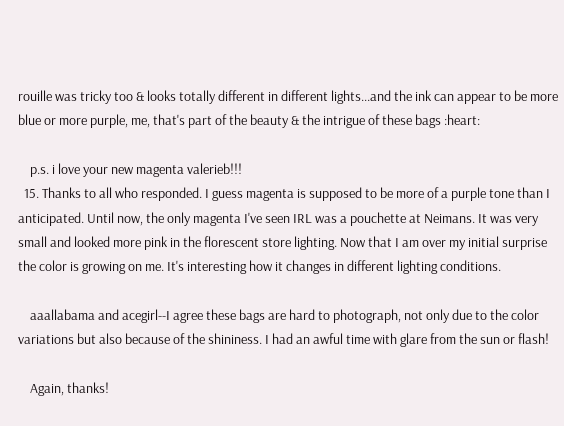rouille was tricky too & looks totally different in different lights...and the ink can appear to be more blue or more purple, me, that's part of the beauty & the intrigue of these bags :heart:

    p.s. i love your new magenta valerieb!!!
  15. Thanks to all who responded. I guess magenta is supposed to be more of a purple tone than I anticipated. Until now, the only magenta I've seen IRL was a pouchette at Neimans. It was very small and looked more pink in the florescent store lighting. Now that I am over my initial surprise the color is growing on me. It's interesting how it changes in different lighting conditions.

    aaallabama and acegirl--I agree these bags are hard to photograph, not only due to the color variations but also because of the shininess. I had an awful time with glare from the sun or flash!

    Again, thanks!